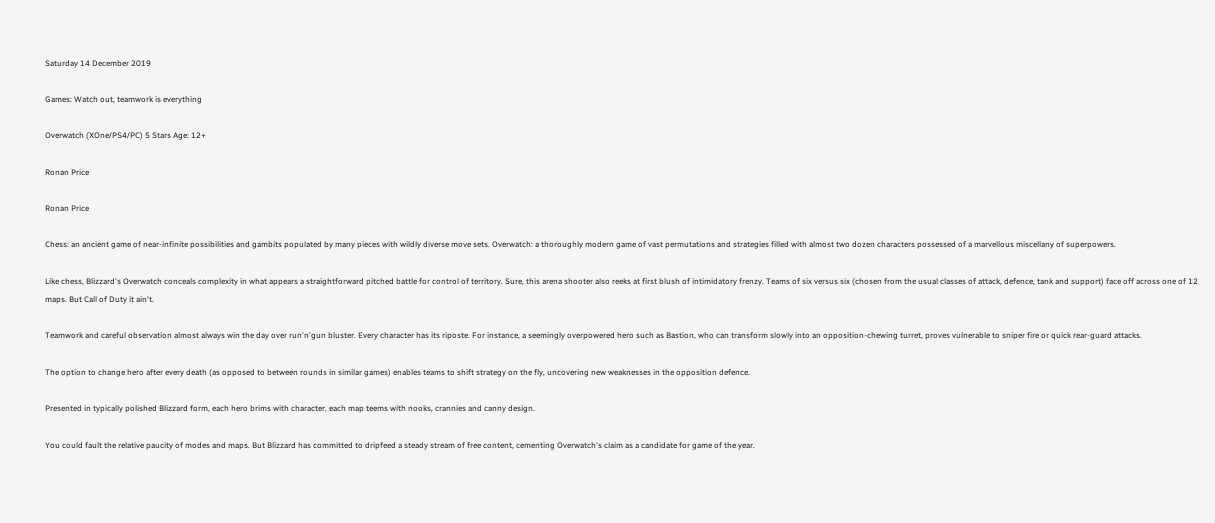Saturday 14 December 2019

Games: Watch out, teamwork is everything

Overwatch (XOne/PS4/PC) 5 Stars Age: 12+

Ronan Price

Ronan Price

Chess: an ancient game of near-infinite possibilities and gambits populated by many pieces with wildly diverse move sets. Overwatch: a thoroughly modern game of vast permutations and strategies filled with almost two dozen characters possessed of a marvellous miscellany of superpowers.

Like chess, Blizzard's Overwatch conceals complexity in what appears a straightforward pitched battle for control of territory. Sure, this arena shooter also reeks at first blush of intimidatory frenzy. Teams of six versus six (chosen from the usual classes of attack, defence, tank and support) face off across one of 12 maps. But Call of Duty it ain't.

Teamwork and careful observation almost always win the day over run'n'gun bluster. Every character has its riposte. For instance, a seemingly overpowered hero such as Bastion, who can transform slowly into an opposition-chewing turret, proves vulnerable to sniper fire or quick rear-guard attacks.

The option to change hero after every death (as opposed to between rounds in similar games) enables teams to shift strategy on the fly, uncovering new weaknesses in the opposition defence.

Presented in typically polished Blizzard form, each hero brims with character, each map teems with nooks, crannies and canny design.

You could fault the relative paucity of modes and maps. But Blizzard has committed to dripfeed a steady stream of free content, cementing Overwatch's claim as a candidate for game of the year.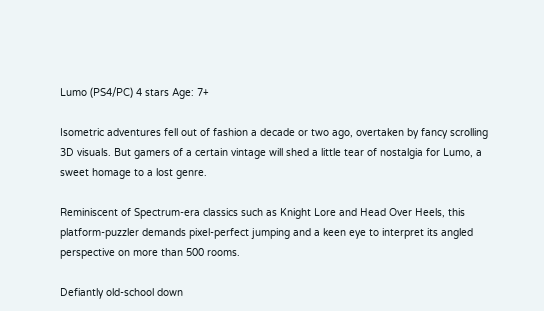Lumo (PS4/PC) 4 stars Age: 7+

Isometric adventures fell out of fashion a decade or two ago, overtaken by fancy scrolling 3D visuals. But gamers of a certain vintage will shed a little tear of nostalgia for Lumo, a sweet homage to a lost genre.

Reminiscent of Spectrum-era classics such as Knight Lore and Head Over Heels, this platform-puzzler demands pixel-perfect jumping and a keen eye to interpret its angled perspective on more than 500 rooms.

Defiantly old-school down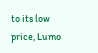to its low price, Lumo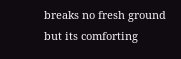breaks no fresh ground but its comforting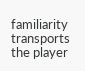familiarity transports the player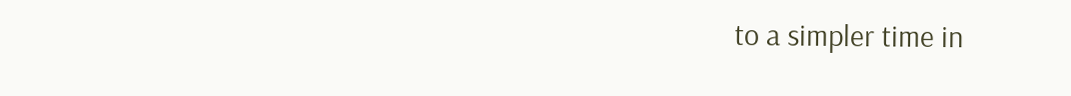to a simpler time in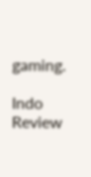gaming.

Indo Review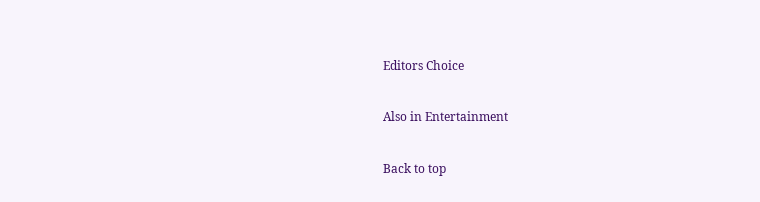Editors Choice

Also in Entertainment

Back to top